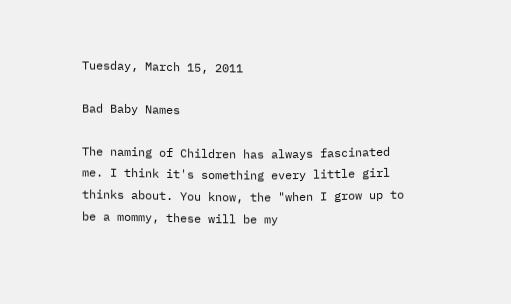Tuesday, March 15, 2011

Bad Baby Names

The naming of Children has always fascinated me. I think it's something every little girl thinks about. You know, the "when I grow up to be a mommy, these will be my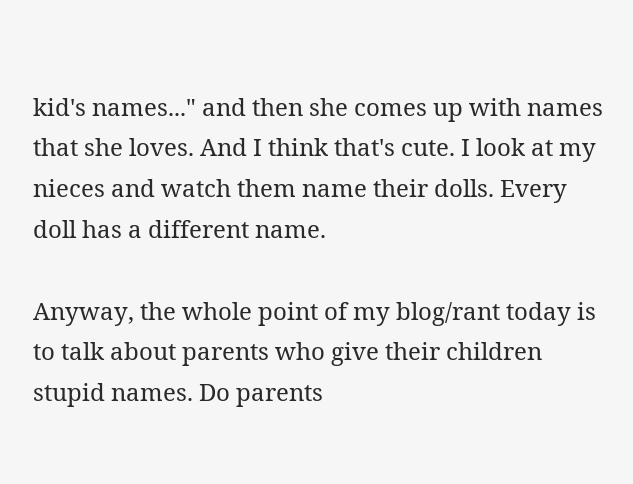kid's names..." and then she comes up with names that she loves. And I think that's cute. I look at my nieces and watch them name their dolls. Every doll has a different name.

Anyway, the whole point of my blog/rant today is to talk about parents who give their children stupid names. Do parents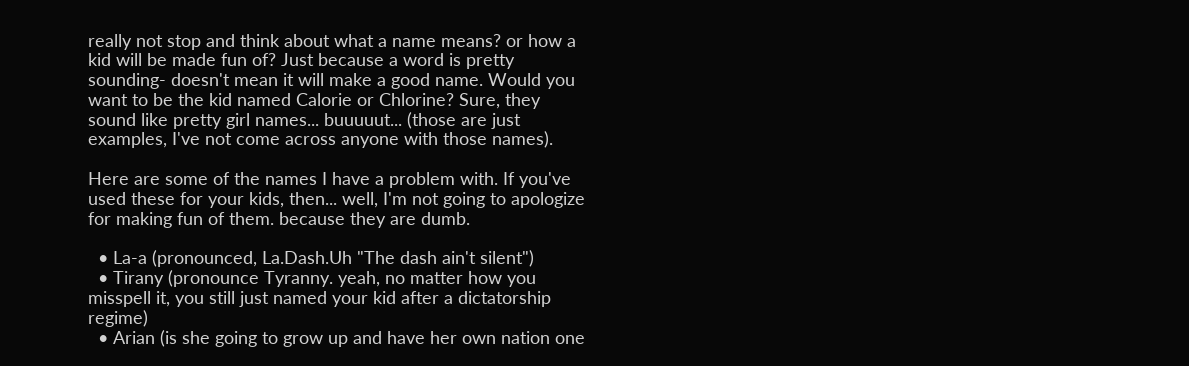really not stop and think about what a name means? or how a kid will be made fun of? Just because a word is pretty sounding- doesn't mean it will make a good name. Would you want to be the kid named Calorie or Chlorine? Sure, they sound like pretty girl names... buuuuut... (those are just examples, I've not come across anyone with those names).

Here are some of the names I have a problem with. If you've used these for your kids, then... well, I'm not going to apologize for making fun of them. because they are dumb.

  • La-a (pronounced, La.Dash.Uh "The dash ain't silent")
  • Tirany (pronounce Tyranny. yeah, no matter how you misspell it, you still just named your kid after a dictatorship regime)
  • Arian (is she going to grow up and have her own nation one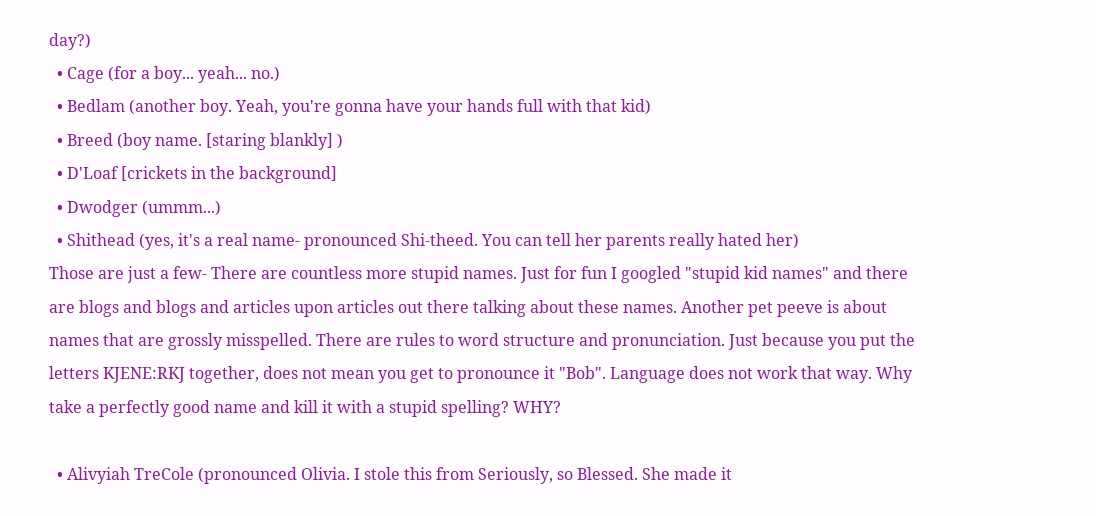day?)
  • Cage (for a boy... yeah... no.)
  • Bedlam (another boy. Yeah, you're gonna have your hands full with that kid)
  • Breed (boy name. [staring blankly] )
  • D'Loaf [crickets in the background]
  • Dwodger (ummm...)
  • Shithead (yes, it's a real name- pronounced Shi-theed. You can tell her parents really hated her)
Those are just a few- There are countless more stupid names. Just for fun I googled "stupid kid names" and there are blogs and blogs and articles upon articles out there talking about these names. Another pet peeve is about names that are grossly misspelled. There are rules to word structure and pronunciation. Just because you put the letters KJENE:RKJ together, does not mean you get to pronounce it "Bob". Language does not work that way. Why take a perfectly good name and kill it with a stupid spelling? WHY?

  • Alivyiah TreCole (pronounced Olivia. I stole this from Seriously, so Blessed. She made it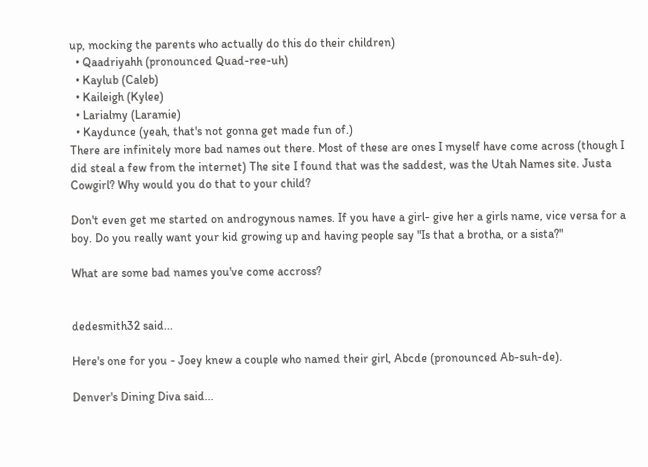up, mocking the parents who actually do this do their children)
  • Qaadriyahh (pronounced Quad-ree-uh)
  • Kaylub (Caleb)
  • Kaileigh (Kylee)
  • Larialmy (Laramie)
  • Kaydunce (yeah, that's not gonna get made fun of.)
There are infinitely more bad names out there. Most of these are ones I myself have come across (though I did steal a few from the internet) The site I found that was the saddest, was the Utah Names site. Justa Cowgirl? Why would you do that to your child?

Don't even get me started on androgynous names. If you have a girl- give her a girls name, vice versa for a boy. Do you really want your kid growing up and having people say "Is that a brotha, or a sista?"

What are some bad names you've come accross?


dedesmith32 said...

Here's one for you - Joey knew a couple who named their girl, Abcde (pronounced Ab-suh-de).

Denver's Dining Diva said...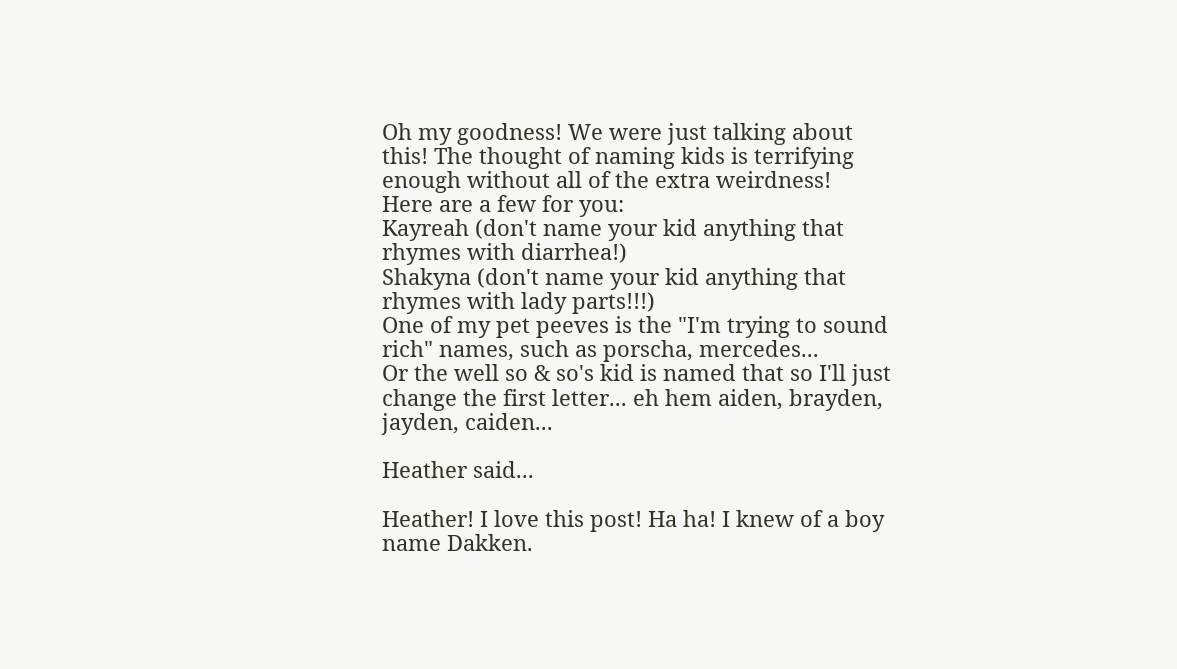Oh my goodness! We were just talking about this! The thought of naming kids is terrifying enough without all of the extra weirdness!
Here are a few for you:
Kayreah (don't name your kid anything that rhymes with diarrhea!)
Shakyna (don't name your kid anything that rhymes with lady parts!!!)
One of my pet peeves is the "I'm trying to sound rich" names, such as porscha, mercedes...
Or the well so & so's kid is named that so I'll just change the first letter... eh hem aiden, brayden, jayden, caiden...

Heather said...

Heather! I love this post! Ha ha! I knew of a boy name Dakken.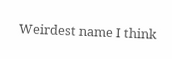Weirdest name I think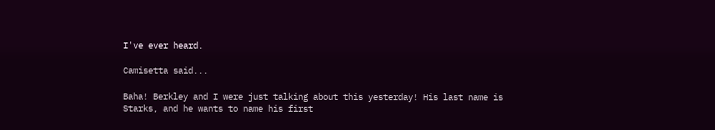I've ever heard.

Camisetta said...

Baha! Berkley and I were just talking about this yesterday! His last name is Starks, and he wants to name his first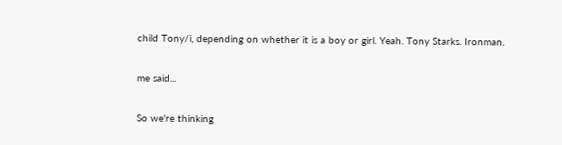child Tony/i, depending on whether it is a boy or girl. Yeah. Tony Starks. Ironman.

me said...

So we're thinking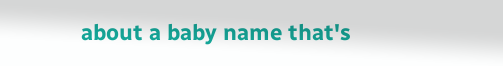about a baby name that's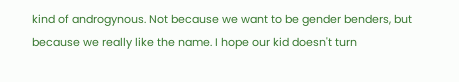kind of androgynous. Not because we want to be gender benders, but because we really like the name. I hope our kid doesn't turn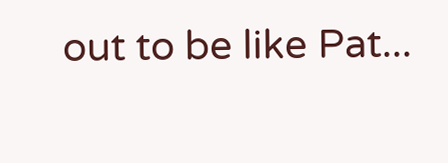out to be like Pat...